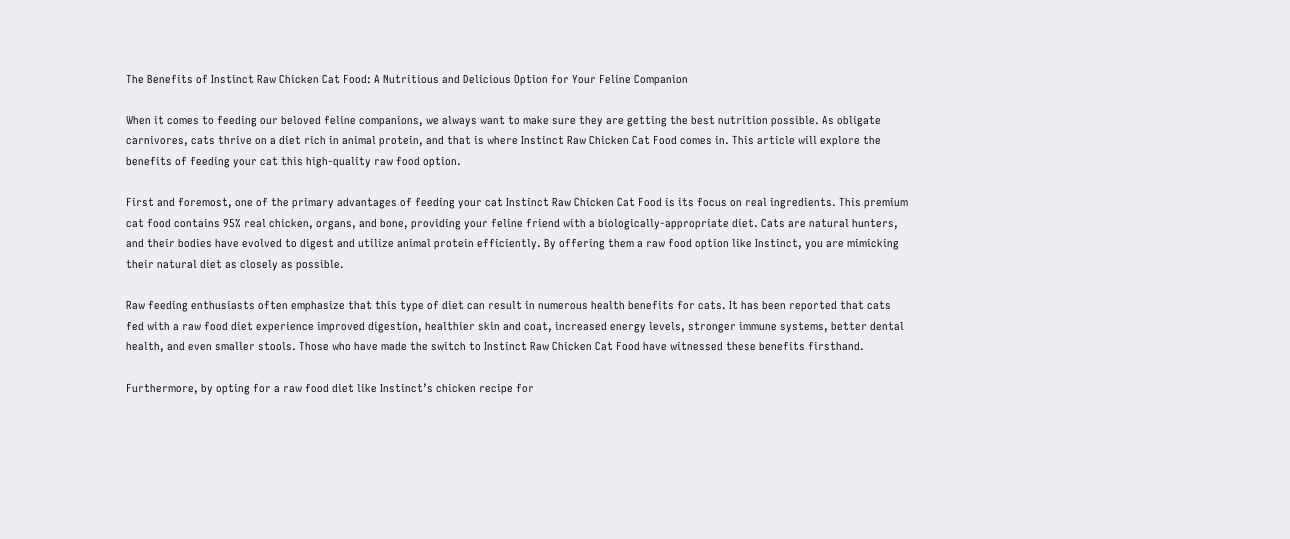The Benefits of Instinct Raw Chicken Cat Food: A Nutritious and Delicious Option for Your Feline Companion

When it comes to feeding our beloved feline companions, we always want to make sure they are getting the best nutrition possible. As obligate carnivores, cats thrive on a diet rich in animal protein, and that is where Instinct Raw Chicken Cat Food comes in. This article will explore the benefits of feeding your cat this high-quality raw food option.

First and foremost, one of the primary advantages of feeding your cat Instinct Raw Chicken Cat Food is its focus on real ingredients. This premium cat food contains 95% real chicken, organs, and bone, providing your feline friend with a biologically-appropriate diet. Cats are natural hunters, and their bodies have evolved to digest and utilize animal protein efficiently. By offering them a raw food option like Instinct, you are mimicking their natural diet as closely as possible.

Raw feeding enthusiasts often emphasize that this type of diet can result in numerous health benefits for cats. It has been reported that cats fed with a raw food diet experience improved digestion, healthier skin and coat, increased energy levels, stronger immune systems, better dental health, and even smaller stools. Those who have made the switch to Instinct Raw Chicken Cat Food have witnessed these benefits firsthand.

Furthermore, by opting for a raw food diet like Instinct’s chicken recipe for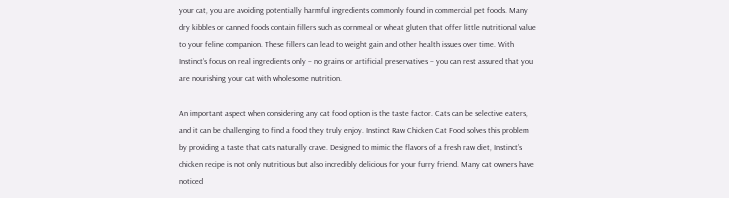your cat, you are avoiding potentially harmful ingredients commonly found in commercial pet foods. Many dry kibbles or canned foods contain fillers such as cornmeal or wheat gluten that offer little nutritional value to your feline companion. These fillers can lead to weight gain and other health issues over time. With Instinct’s focus on real ingredients only – no grains or artificial preservatives – you can rest assured that you are nourishing your cat with wholesome nutrition.

An important aspect when considering any cat food option is the taste factor. Cats can be selective eaters, and it can be challenging to find a food they truly enjoy. Instinct Raw Chicken Cat Food solves this problem by providing a taste that cats naturally crave. Designed to mimic the flavors of a fresh raw diet, Instinct’s chicken recipe is not only nutritious but also incredibly delicious for your furry friend. Many cat owners have noticed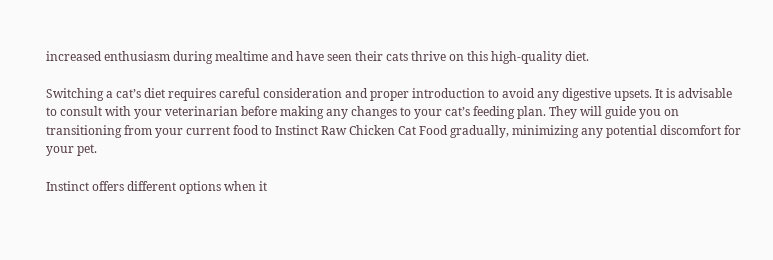increased enthusiasm during mealtime and have seen their cats thrive on this high-quality diet.

Switching a cat’s diet requires careful consideration and proper introduction to avoid any digestive upsets. It is advisable to consult with your veterinarian before making any changes to your cat’s feeding plan. They will guide you on transitioning from your current food to Instinct Raw Chicken Cat Food gradually, minimizing any potential discomfort for your pet.

Instinct offers different options when it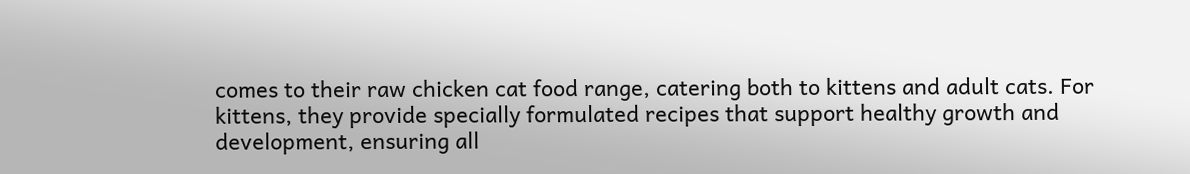comes to their raw chicken cat food range, catering both to kittens and adult cats. For kittens, they provide specially formulated recipes that support healthy growth and development, ensuring all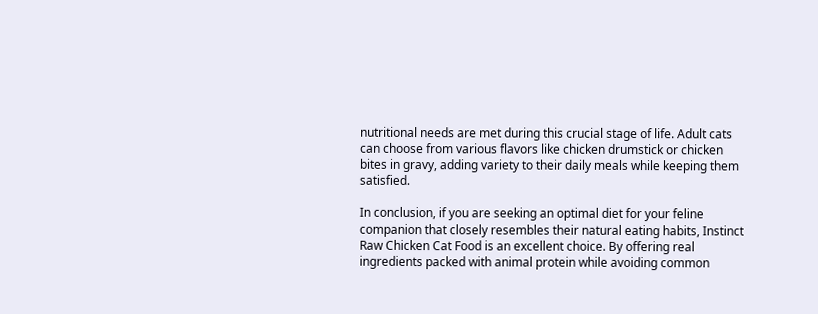nutritional needs are met during this crucial stage of life. Adult cats can choose from various flavors like chicken drumstick or chicken bites in gravy, adding variety to their daily meals while keeping them satisfied.

In conclusion, if you are seeking an optimal diet for your feline companion that closely resembles their natural eating habits, Instinct Raw Chicken Cat Food is an excellent choice. By offering real ingredients packed with animal protein while avoiding common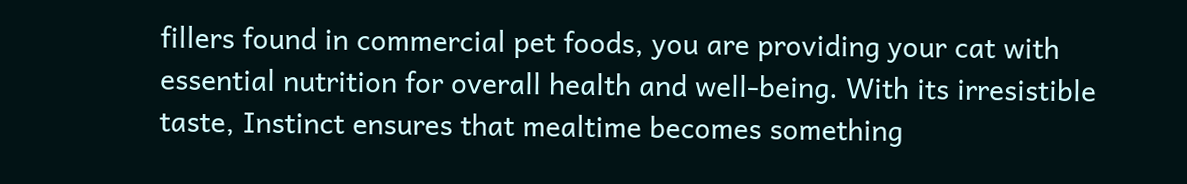fillers found in commercial pet foods, you are providing your cat with essential nutrition for overall health and well-being. With its irresistible taste, Instinct ensures that mealtime becomes something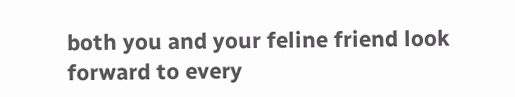both you and your feline friend look forward to every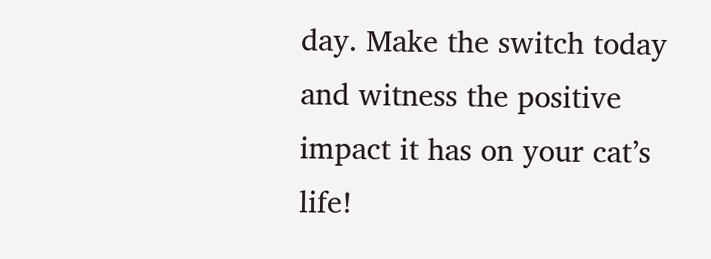day. Make the switch today and witness the positive impact it has on your cat’s life!